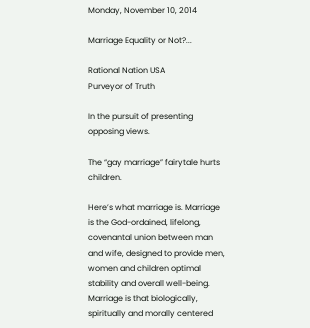Monday, November 10, 2014

Marriage Equality or Not?...

Rational Nation USA
Purveyor of Truth

In the pursuit of presenting opposing views.

The “gay marriage” fairytale hurts children.

Here’s what marriage is. Marriage is the God-ordained, lifelong, covenantal union between man and wife, designed to provide men, women and children optimal stability and overall well-being. Marriage is that biologically, spiritually and morally centered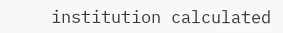institution calculated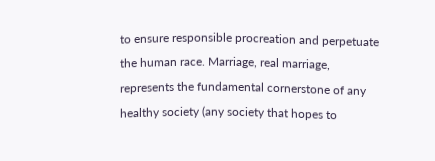to ensure responsible procreation and perpetuate the human race. Marriage, real marriage, represents the fundamental cornerstone of any healthy society (any society that hopes to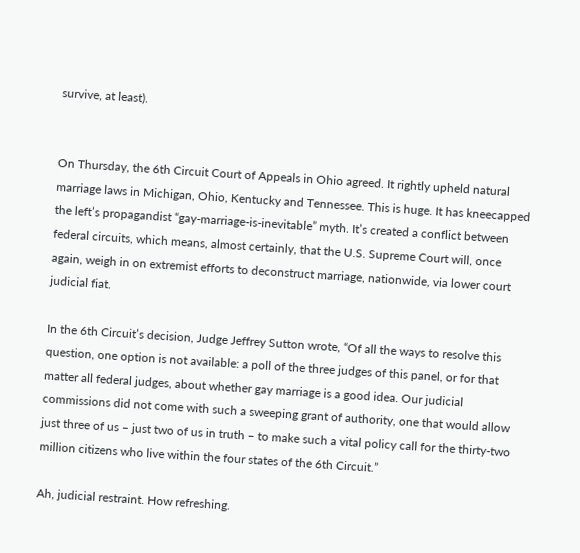survive, at least).


On Thursday, the 6th Circuit Court of Appeals in Ohio agreed. It rightly upheld natural marriage laws in Michigan, Ohio, Kentucky and Tennessee. This is huge. It has kneecapped the left’s propagandist “gay-marriage-is-inevitable” myth. It’s created a conflict between federal circuits, which means, almost certainly, that the U.S. Supreme Court will, once again, weigh in on extremist efforts to deconstruct marriage, nationwide, via lower court judicial fiat.

In the 6th Circuit’s decision, Judge Jeffrey Sutton wrote, “Of all the ways to resolve this question, one option is not available: a poll of the three judges of this panel, or for that matter all federal judges, about whether gay marriage is a good idea. Our judicial commissions did not come with such a sweeping grant of authority, one that would allow just three of us – just two of us in truth – to make such a vital policy call for the thirty-two million citizens who live within the four states of the 6th Circuit.”

Ah, judicial restraint. How refreshing.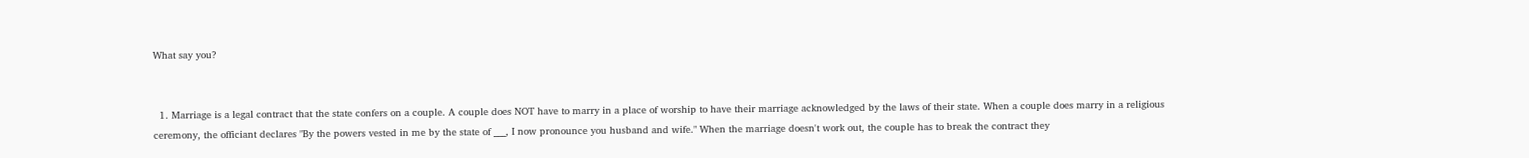What say you?


  1. Marriage is a legal contract that the state confers on a couple. A couple does NOT have to marry in a place of worship to have their marriage acknowledged by the laws of their state. When a couple does marry in a religious ceremony, the officiant declares "By the powers vested in me by the state of ___, I now pronounce you husband and wife." When the marriage doesn't work out, the couple has to break the contract they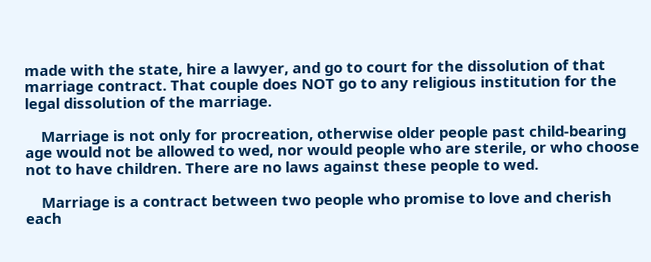made with the state, hire a lawyer, and go to court for the dissolution of that marriage contract. That couple does NOT go to any religious institution for the legal dissolution of the marriage.

    Marriage is not only for procreation, otherwise older people past child-bearing age would not be allowed to wed, nor would people who are sterile, or who choose not to have children. There are no laws against these people to wed.

    Marriage is a contract between two people who promise to love and cherish each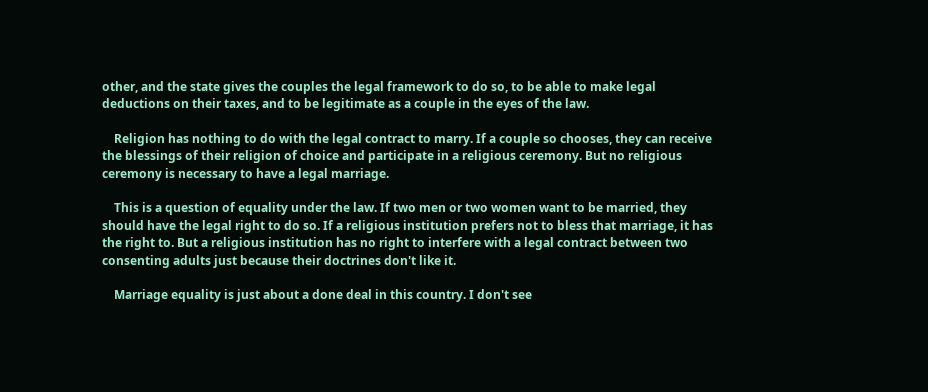other, and the state gives the couples the legal framework to do so, to be able to make legal deductions on their taxes, and to be legitimate as a couple in the eyes of the law.

    Religion has nothing to do with the legal contract to marry. If a couple so chooses, they can receive the blessings of their religion of choice and participate in a religious ceremony. But no religious ceremony is necessary to have a legal marriage.

    This is a question of equality under the law. If two men or two women want to be married, they should have the legal right to do so. If a religious institution prefers not to bless that marriage, it has the right to. But a religious institution has no right to interfere with a legal contract between two consenting adults just because their doctrines don't like it.

    Marriage equality is just about a done deal in this country. I don't see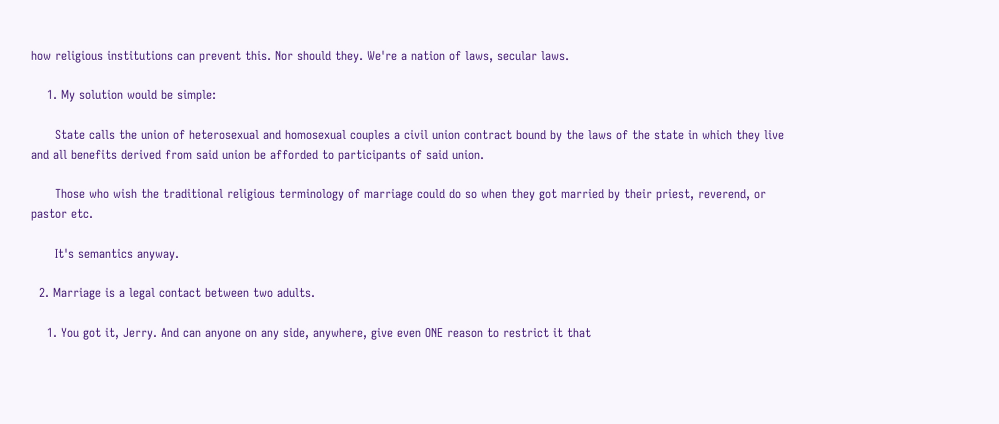how religious institutions can prevent this. Nor should they. We're a nation of laws, secular laws.

    1. My solution would be simple:

      State calls the union of heterosexual and homosexual couples a civil union contract bound by the laws of the state in which they live and all benefits derived from said union be afforded to participants of said union.

      Those who wish the traditional religious terminology of marriage could do so when they got married by their priest, reverend, or pastor etc.

      It's semantics anyway.

  2. Marriage is a legal contact between two adults.

    1. You got it, Jerry. And can anyone on any side, anywhere, give even ONE reason to restrict it that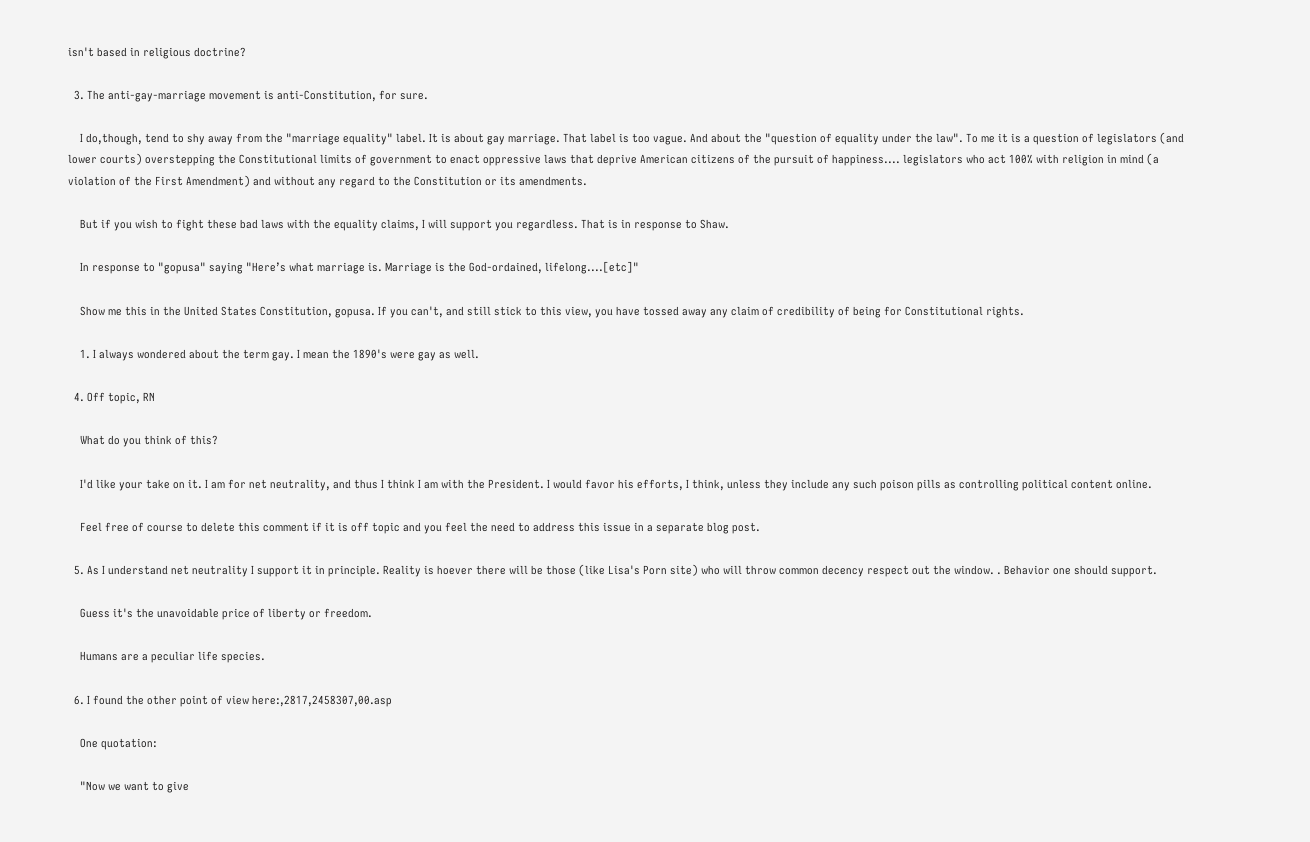isn't based in religious doctrine?

  3. The anti-gay-marriage movement is anti-Constitution, for sure.

    I do,though, tend to shy away from the "marriage equality" label. It is about gay marriage. That label is too vague. And about the "question of equality under the law". To me it is a question of legislators (and lower courts) overstepping the Constitutional limits of government to enact oppressive laws that deprive American citizens of the pursuit of happiness.... legislators who act 100% with religion in mind (a violation of the First Amendment) and without any regard to the Constitution or its amendments.

    But if you wish to fight these bad laws with the equality claims, I will support you regardless. That is in response to Shaw.

    In response to "gopusa" saying "Here’s what marriage is. Marriage is the God-ordained, lifelong....[etc]"

    Show me this in the United States Constitution, gopusa. If you can't, and still stick to this view, you have tossed away any claim of credibility of being for Constitutional rights.

    1. I always wondered about the term gay. I mean the 1890's were gay as well.

  4. Off topic, RN

    What do you think of this?

    I'd like your take on it. I am for net neutrality, and thus I think I am with the President. I would favor his efforts, I think, unless they include any such poison pills as controlling political content online.

    Feel free of course to delete this comment if it is off topic and you feel the need to address this issue in a separate blog post.

  5. As I understand net neutrality I support it in principle. Reality is hoever there will be those (like Lisa's Porn site) who will throw common decency respect out the window. . Behavior one should support.

    Guess it's the unavoidable price of liberty or freedom.

    Humans are a peculiar life species.

  6. I found the other point of view here:,2817,2458307,00.asp

    One quotation:

    "Now we want to give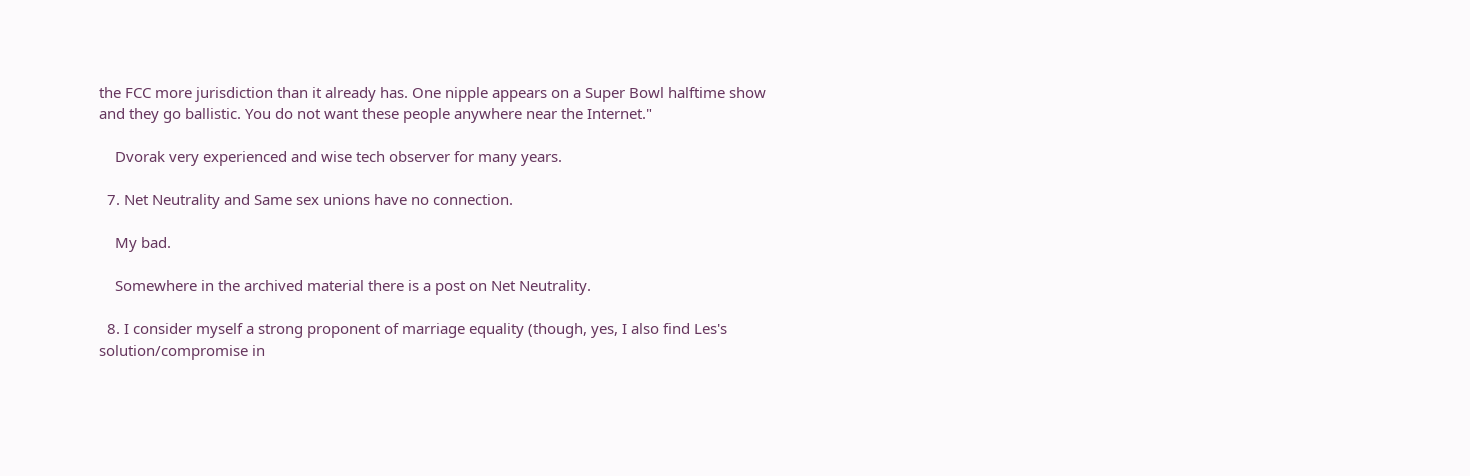the FCC more jurisdiction than it already has. One nipple appears on a Super Bowl halftime show and they go ballistic. You do not want these people anywhere near the Internet."

    Dvorak very experienced and wise tech observer for many years.

  7. Net Neutrality and Same sex unions have no connection.

    My bad.

    Somewhere in the archived material there is a post on Net Neutrality.

  8. I consider myself a strong proponent of marriage equality (though, yes, I also find Les's solution/compromise in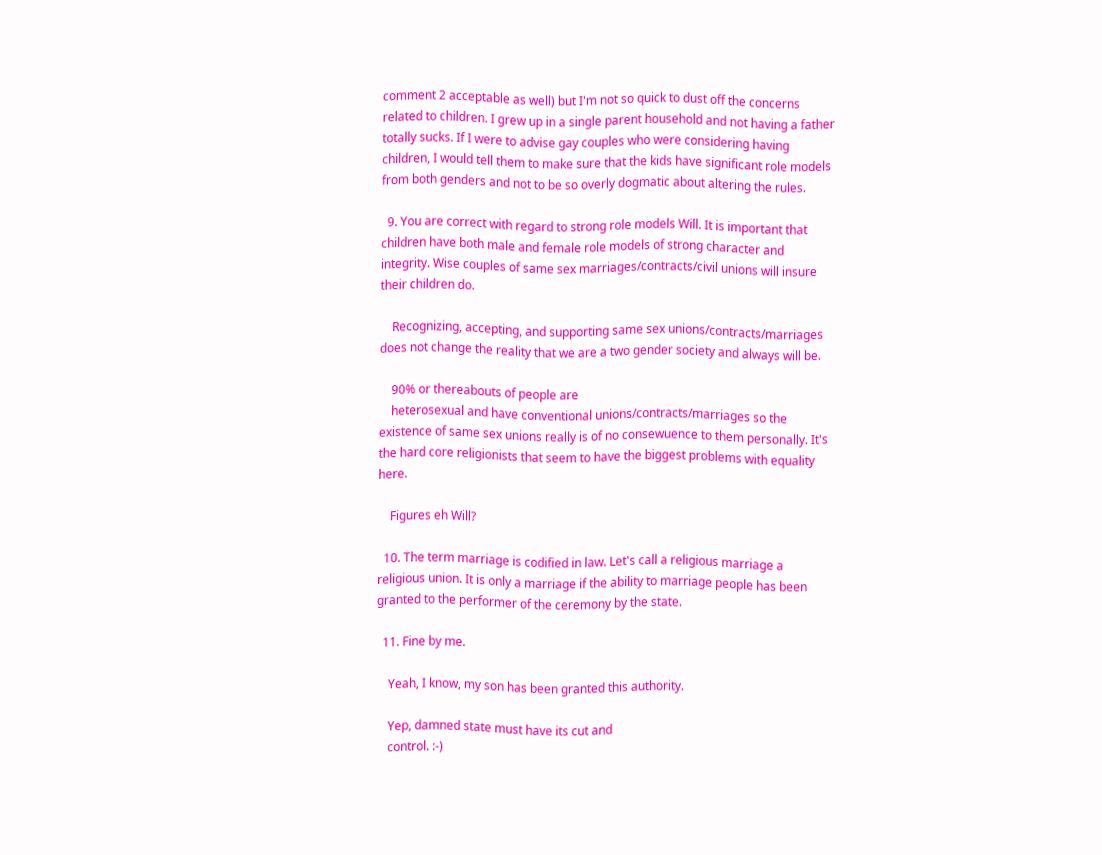comment 2 acceptable as well) but I'm not so quick to dust off the concerns related to children. I grew up in a single parent household and not having a father totally sucks. If I were to advise gay couples who were considering having children, I would tell them to make sure that the kids have significant role models from both genders and not to be so overly dogmatic about altering the rules.

  9. You are correct with regard to strong role models Will. It is important that children have both male and female role models of strong character and integrity. Wise couples of same sex marriages/contracts/civil unions will insure their children do.

    Recognizing, accepting, and supporting same sex unions/contracts/marriages does not change the reality that we are a two gender society and always will be.

    90% or thereabouts of people are
    heterosexual and have conventional unions/contracts/marriages so the existence of same sex unions really is of no consewuence to them personally. It's the hard core religionists that seem to have the biggest problems with equality here.

    Figures eh Will?

  10. The term marriage is codified in law. Let's call a religious marriage a religious union. It is only a marriage if the ability to marriage people has been granted to the performer of the ceremony by the state.

  11. Fine by me.

    Yeah, I know, my son has been granted this authority.

    Yep, damned state must have its cut and
    control. :-)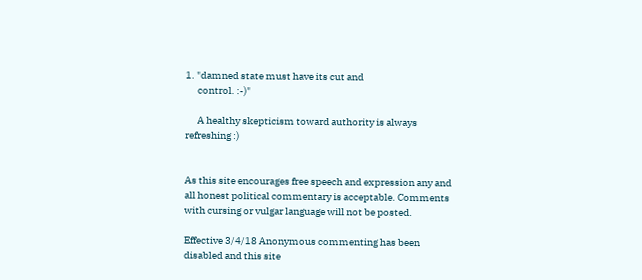1. "damned state must have its cut and
      control. :-)"

      A healthy skepticism toward authority is always refreshing :)


As this site encourages free speech and expression any and all honest political commentary is acceptable. Comments with cursing or vulgar language will not be posted.

Effective 3/4/18 Anonymous commenting has been disabled and this site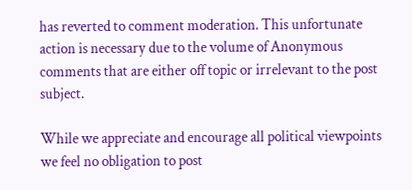has reverted to comment moderation. This unfortunate action is necessary due to the volume of Anonymous comments that are either off topic or irrelevant to the post subject.

While we appreciate and encourage all political viewpoints we feel no obligation to post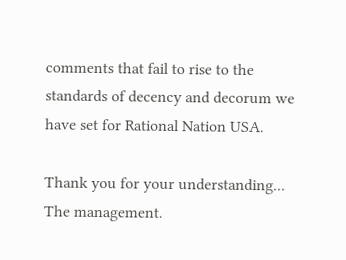comments that fail to rise to the standards of decency and decorum we have set for Rational Nation USA.

Thank you for your understanding... The management.